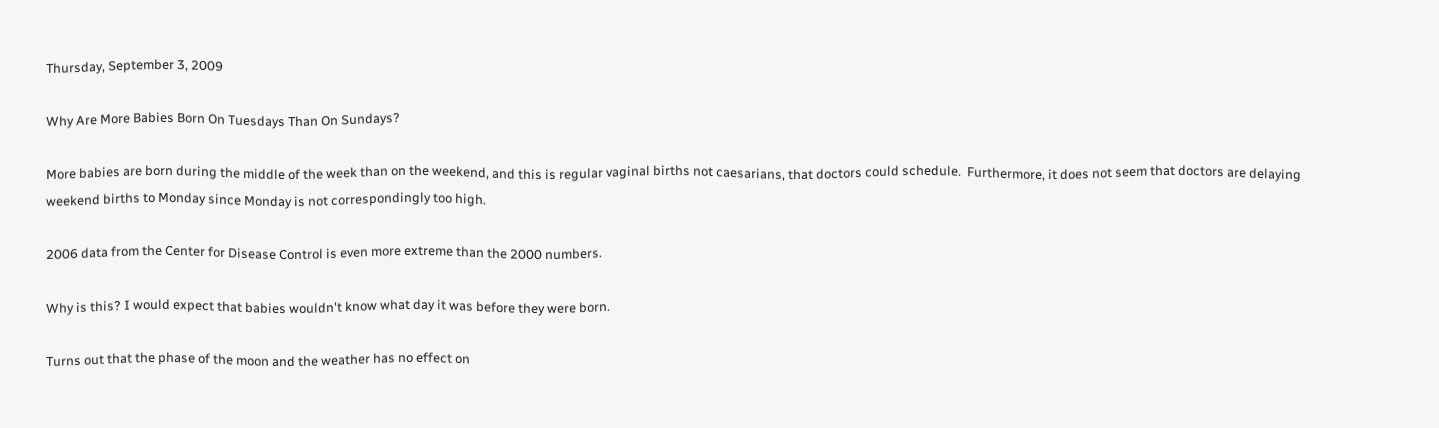Thursday, September 3, 2009

Why Are More Babies Born On Tuesdays Than On Sundays?

More babies are born during the middle of the week than on the weekend, and this is regular vaginal births not caesarians, that doctors could schedule.  Furthermore, it does not seem that doctors are delaying weekend births to Monday since Monday is not correspondingly too high.

2006 data from the Center for Disease Control is even more extreme than the 2000 numbers.

Why is this? I would expect that babies wouldn't know what day it was before they were born.

Turns out that the phase of the moon and the weather has no effect on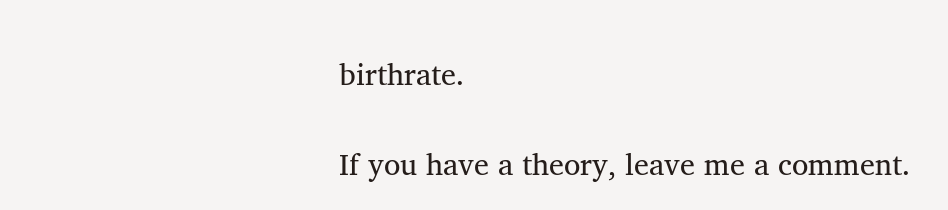birthrate.

If you have a theory, leave me a comment.